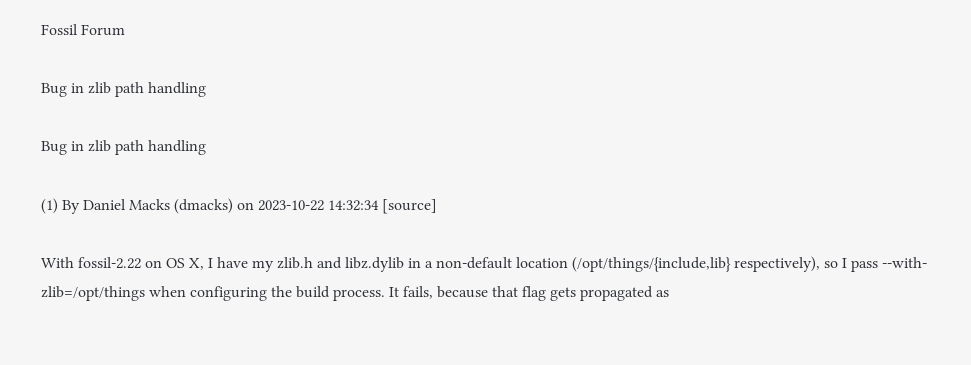Fossil Forum

Bug in zlib path handling

Bug in zlib path handling

(1) By Daniel Macks (dmacks) on 2023-10-22 14:32:34 [source]

With fossil-2.22 on OS X, I have my zlib.h and libz.dylib in a non-default location (/opt/things/{include,lib} respectively), so I pass --with-zlib=/opt/things when configuring the build process. It fails, because that flag gets propagated as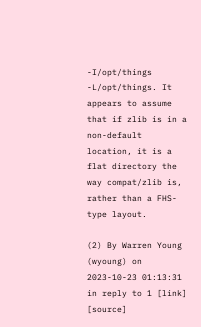-I/opt/things -L/opt/things. It appears to assume that if zlib is in a non-default location, it is a flat directory the way compat/zlib is, rather than a FHS-type layout.

(2) By Warren Young (wyoung) on 2023-10-23 01:13:31 in reply to 1 [link] [source]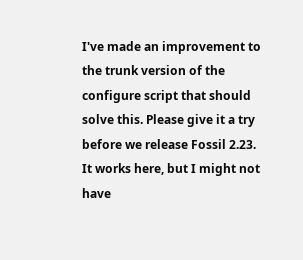I've made an improvement to the trunk version of the configure script that should solve this. Please give it a try before we release Fossil 2.23. It works here, but I might not have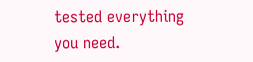tested everything you need.